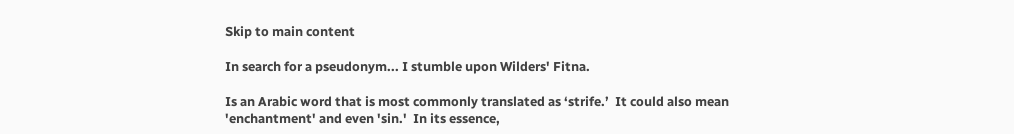Skip to main content

In search for a pseudonym... I stumble upon Wilders' Fitna.

Is an Arabic word that is most commonly translated as ‘strife.’  It could also mean 'enchantment' and even 'sin.'  In its essence,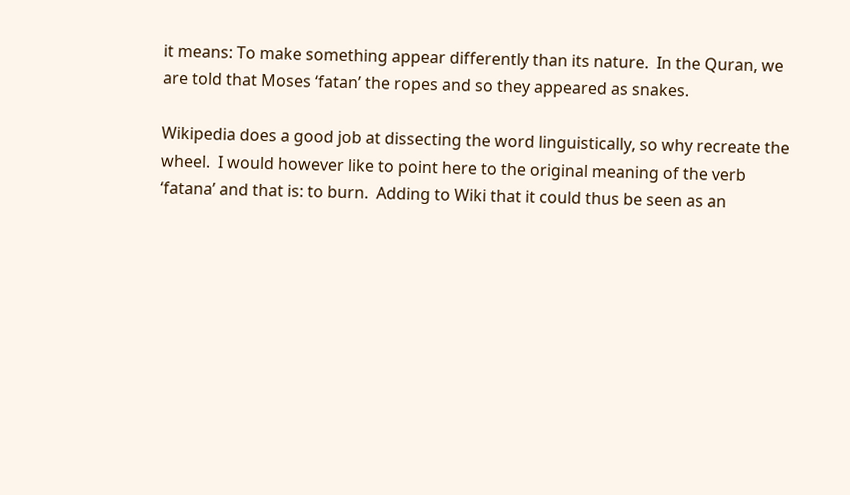it means: To make something appear differently than its nature.  In the Quran, we are told that Moses ‘fatan’ the ropes and so they appeared as snakes.

Wikipedia does a good job at dissecting the word linguistically, so why recreate the wheel.  I would however like to point here to the original meaning of the verb ‘fatana’ and that is: to burn.  Adding to Wiki that it could thus be seen as an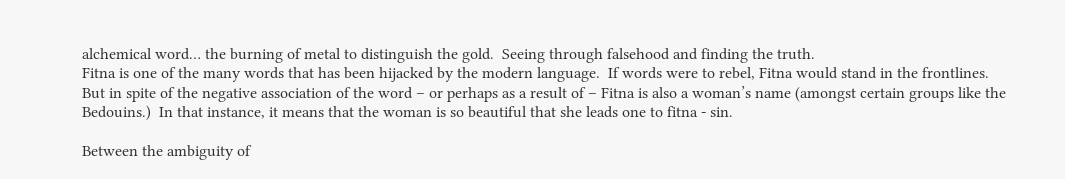alchemical word… the burning of metal to distinguish the gold.  Seeing through falsehood and finding the truth.
Fitna is one of the many words that has been hijacked by the modern language.  If words were to rebel, Fitna would stand in the frontlines.
But in spite of the negative association of the word – or perhaps as a result of – Fitna is also a woman’s name (amongst certain groups like the Bedouins.)  In that instance, it means that the woman is so beautiful that she leads one to fitna - sin.

Between the ambiguity of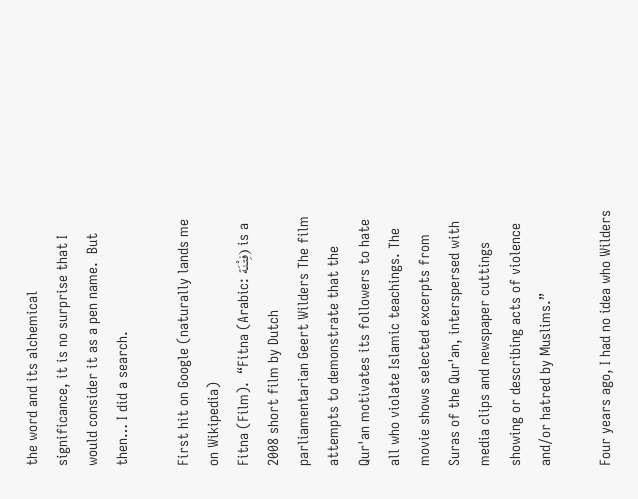the word and its alchemical significance, it is no surprise that I would consider it as a pen name.  But then… I did a search.

First hit on Google (naturally lands me on Wikipedia)
Fitna (Film).  “Fitna (Arabic: فِتْنَة) is a 2008 short film by Dutch parliamentarian Geert Wilders The film attempts to demonstrate that the Qur'an motivates its followers to hate all who violate Islamic teachings. The movie shows selected excerpts from Suras of the Qur'an, interspersed with media clips and newspaper cuttings showing or describing acts of violence and/or hatred by Muslims.”

Four years ago, I had no idea who Wilders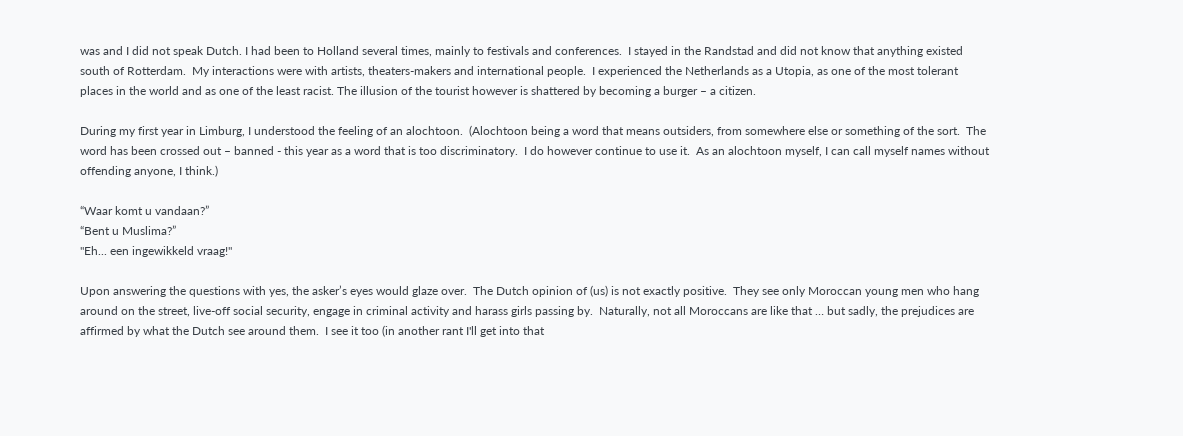was and I did not speak Dutch. I had been to Holland several times, mainly to festivals and conferences.  I stayed in the Randstad and did not know that anything existed south of Rotterdam.  My interactions were with artists, theaters-makers and international people.  I experienced the Netherlands as a Utopia, as one of the most tolerant places in the world and as one of the least racist. The illusion of the tourist however is shattered by becoming a burger – a citizen.

During my first year in Limburg, I understood the feeling of an alochtoon.  (Alochtoon being a word that means outsiders, from somewhere else or something of the sort.  The word has been crossed out – banned - this year as a word that is too discriminatory.  I do however continue to use it.  As an alochtoon myself, I can call myself names without offending anyone, I think.)

“Waar komt u vandaan?”
“Bent u Muslima?”
"Eh... een ingewikkeld vraag!"

Upon answering the questions with yes, the asker’s eyes would glaze over.  The Dutch opinion of (us) is not exactly positive.  They see only Moroccan young men who hang around on the street, live-off social security, engage in criminal activity and harass girls passing by.  Naturally, not all Moroccans are like that … but sadly, the prejudices are affirmed by what the Dutch see around them.  I see it too (in another rant I'll get into that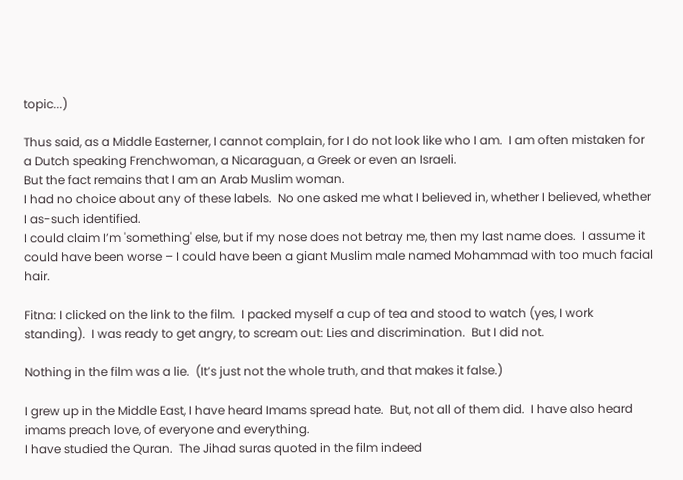topic...)

Thus said, as a Middle Easterner, I cannot complain, for I do not look like who I am.  I am often mistaken for a Dutch speaking Frenchwoman, a Nicaraguan, a Greek or even an Israeli.
But the fact remains that I am an Arab Muslim woman.
I had no choice about any of these labels.  No one asked me what I believed in, whether I believed, whether I as-such identified.
I could claim I’m 'something' else, but if my nose does not betray me, then my last name does.  I assume it could have been worse – I could have been a giant Muslim male named Mohammad with too much facial hair.

Fitna: I clicked on the link to the film.  I packed myself a cup of tea and stood to watch (yes, I work standing).  I was ready to get angry, to scream out: Lies and discrimination.  But I did not.

Nothing in the film was a lie.  (It’s just not the whole truth, and that makes it false.)

I grew up in the Middle East, I have heard Imams spread hate.  But, not all of them did.  I have also heard imams preach love, of everyone and everything.
I have studied the Quran.  The Jihad suras quoted in the film indeed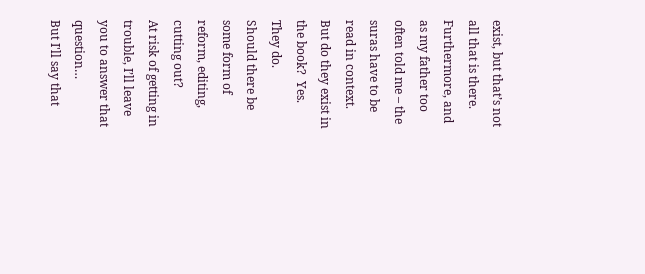exist, but that’s not all that is there.  Furthermore, and as my father too often told me – the suras have to be read in context.  But do they exist in the book?  Yes. They do.
Should there be some form of reform, editing, cutting out?
At risk of getting in trouble, I’ll leave you to answer that question…
But I'll say that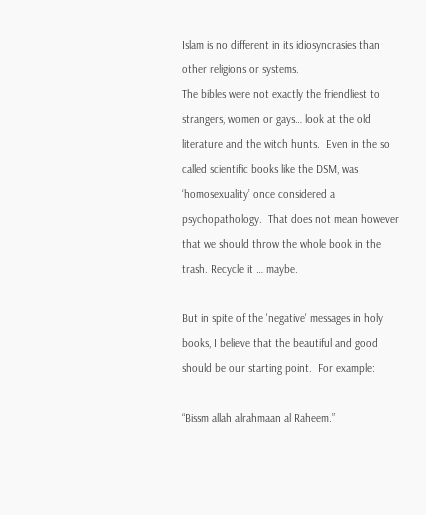Islam is no different in its idiosyncrasies than other religions or systems.
The bibles were not exactly the friendliest to strangers, women or gays… look at the old literature and the witch hunts.  Even in the so called scientific books like the DSM, was ‘homosexuality’ once considered a psychopathology.  That does not mean however that we should throw the whole book in the trash. Recycle it … maybe.

But in spite of the 'negative' messages in holy books, I believe that the beautiful and good should be our starting point.  For example:

“Bissm allah alrahmaan al Raheem.”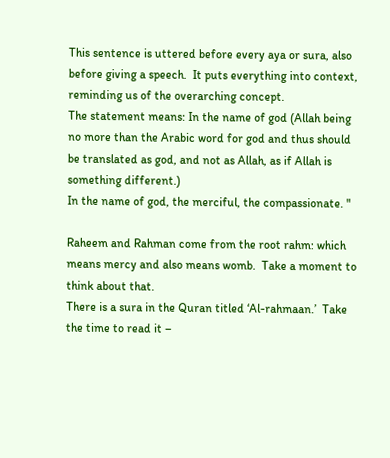This sentence is uttered before every aya or sura, also before giving a speech.  It puts everything into context, reminding us of the overarching concept.
The statement means: In the name of god (Allah being no more than the Arabic word for god and thus should be translated as god, and not as Allah, as if Allah is something different.)
In the name of god, the merciful, the compassionate. "

Raheem and Rahman come from the root rahm: which means mercy and also means womb.  Take a moment to think about that.
There is a sura in the Quran titled ‘Al-rahmaan.’  Take the time to read it –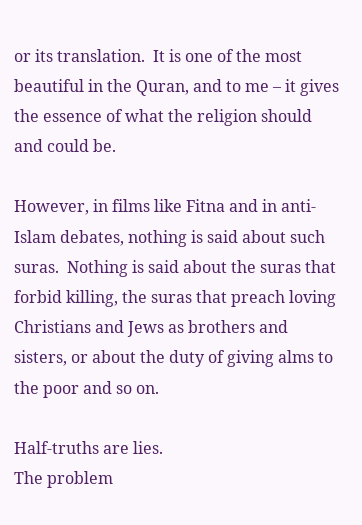or its translation.  It is one of the most beautiful in the Quran, and to me – it gives the essence of what the religion should and could be.

However, in films like Fitna and in anti-Islam debates, nothing is said about such suras.  Nothing is said about the suras that forbid killing, the suras that preach loving Christians and Jews as brothers and sisters, or about the duty of giving alms to the poor and so on.

Half-truths are lies.
The problem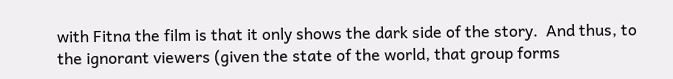with Fitna the film is that it only shows the dark side of the story.  And thus, to the ignorant viewers (given the state of the world, that group forms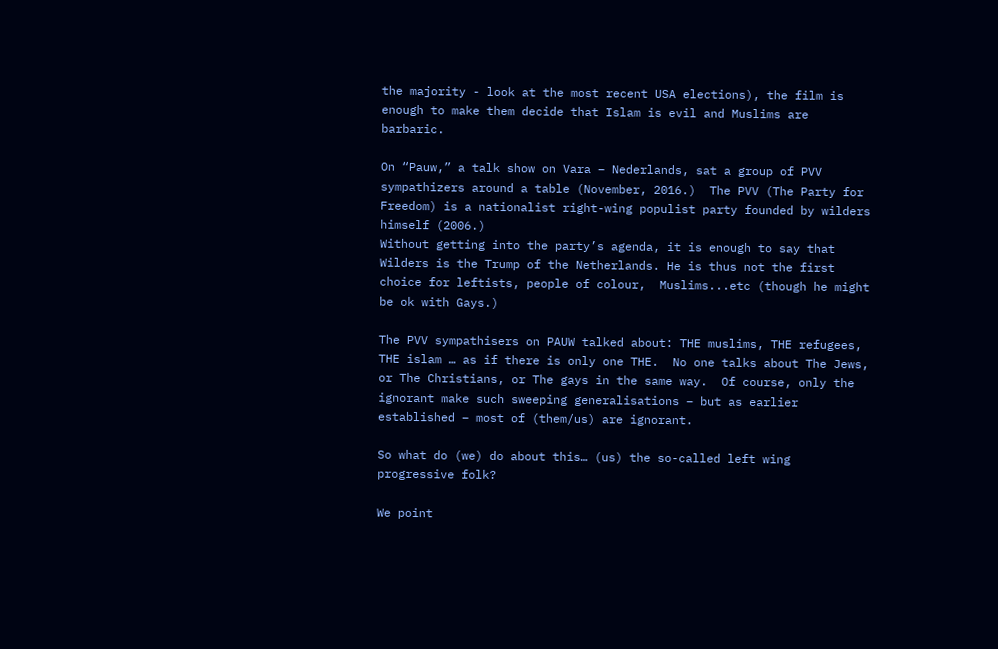the majority - look at the most recent USA elections), the film is enough to make them decide that Islam is evil and Muslims are barbaric.

On “Pauw,” a talk show on Vara – Nederlands, sat a group of PVV sympathizers around a table (November, 2016.)  The PVV (The Party for Freedom) is a nationalist right-wing populist party founded by wilders himself (2006.)
Without getting into the party’s agenda, it is enough to say that Wilders is the Trump of the Netherlands. He is thus not the first choice for leftists, people of colour,  Muslims...etc (though he might be ok with Gays.)

The PVV sympathisers on PAUW talked about: THE muslims, THE refugees, THE islam … as if there is only one THE.  No one talks about The Jews, or The Christians, or The gays in the same way.  Of course, only the ignorant make such sweeping generalisations – but as earlier established – most of (them/us) are ignorant.

So what do (we) do about this… (us) the so-called left wing progressive folk?

We point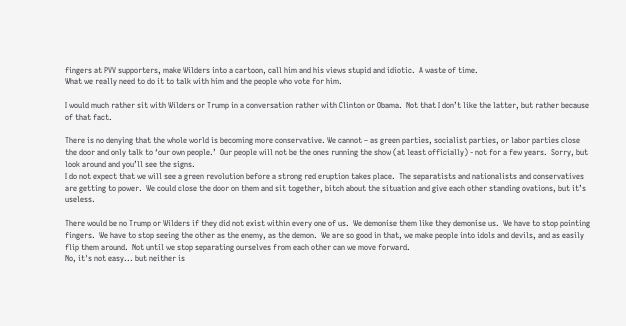fingers at PVV supporters, make Wilders into a cartoon, call him and his views stupid and idiotic.  A waste of time.
What we really need to do it to talk with him and the people who vote for him.

I would much rather sit with Wilders or Trump in a conversation rather with Clinton or Obama.  Not that I don’t like the latter, but rather because of that fact.

There is no denying that the whole world is becoming more conservative. We cannot – as green parties, socialist parties, or labor parties close the door and only talk to ‘our own people.’  Our people will not be the ones running the show (at least officially) - not for a few years.  Sorry, but look around and you’ll see the signs.
I do not expect that we will see a green revolution before a strong red eruption takes place.  The separatists and nationalists and conservatives are getting to power.  We could close the door on them and sit together, bitch about the situation and give each other standing ovations, but it’s useless.

There would be no Trump or Wilders if they did not exist within every one of us.  We demonise them like they demonise us.  We have to stop pointing fingers.  We have to stop seeing the other as the enemy, as the demon.  We are so good in that, we make people into idols and devils, and as easily flip them around.  Not until we stop separating ourselves from each other can we move forward.
No, it's not easy... but neither is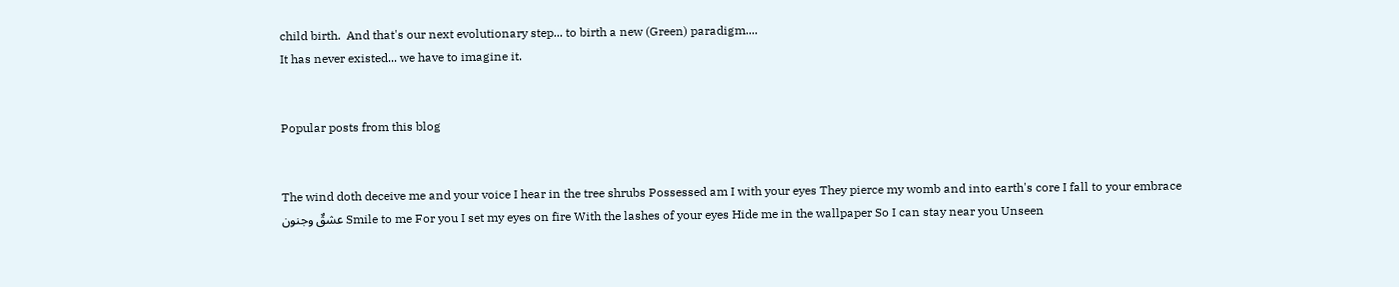child birth.  And that's our next evolutionary step... to birth a new (Green) paradigm....
It has never existed... we have to imagine it.


Popular posts from this blog


The wind doth deceive me and your voice I hear in the tree shrubs Possessed am I with your eyes They pierce my womb and into earth's core I fall to your embrace عشقٌ وجنون Smile to me For you I set my eyes on fire With the lashes of your eyes Hide me in the wallpaper So I can stay near you Unseen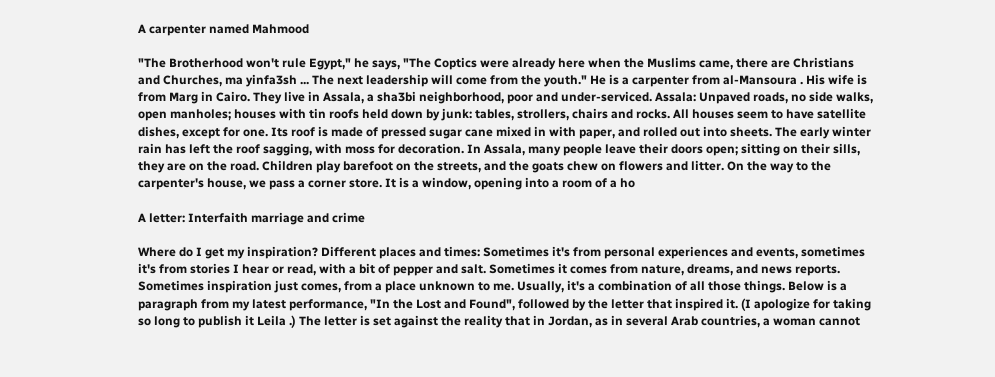A carpenter named Mahmood

"The Brotherhood won't rule Egypt," he says, "The Coptics were already here when the Muslims came, there are Christians and Churches, ma yinfa3sh ... The next leadership will come from the youth." He is a carpenter from al-Mansoura . His wife is from Marg in Cairo. They live in Assala, a sha3bi neighborhood, poor and under-serviced. Assala: Unpaved roads, no side walks, open manholes; houses with tin roofs held down by junk: tables, strollers, chairs and rocks. All houses seem to have satellite dishes, except for one. Its roof is made of pressed sugar cane mixed in with paper, and rolled out into sheets. The early winter rain has left the roof sagging, with moss for decoration. In Assala, many people leave their doors open; sitting on their sills, they are on the road. Children play barefoot on the streets, and the goats chew on flowers and litter. On the way to the carpenter's house, we pass a corner store. It is a window, opening into a room of a ho

A letter: Interfaith marriage and crime

Where do I get my inspiration? Different places and times: Sometimes it's from personal experiences and events, sometimes it's from stories I hear or read, with a bit of pepper and salt. Sometimes it comes from nature, dreams, and news reports. Sometimes inspiration just comes, from a place unknown to me. Usually, it's a combination of all those things. Below is a paragraph from my latest performance, "In the Lost and Found", followed by the letter that inspired it. (I apologize for taking so long to publish it Leila .) The letter is set against the reality that in Jordan, as in several Arab countries, a woman cannot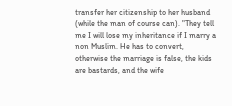transfer her citizenship to her husband (while the man of course can). "They tell me I will lose my inheritance if I marry a non Muslim. He has to convert, otherwise the marriage is false, the kids are bastards, and the wife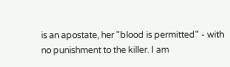is an apostate, her "blood is permitted" - with no punishment to the killer. I am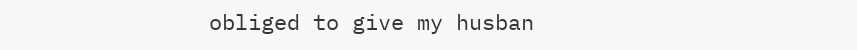obliged to give my husban